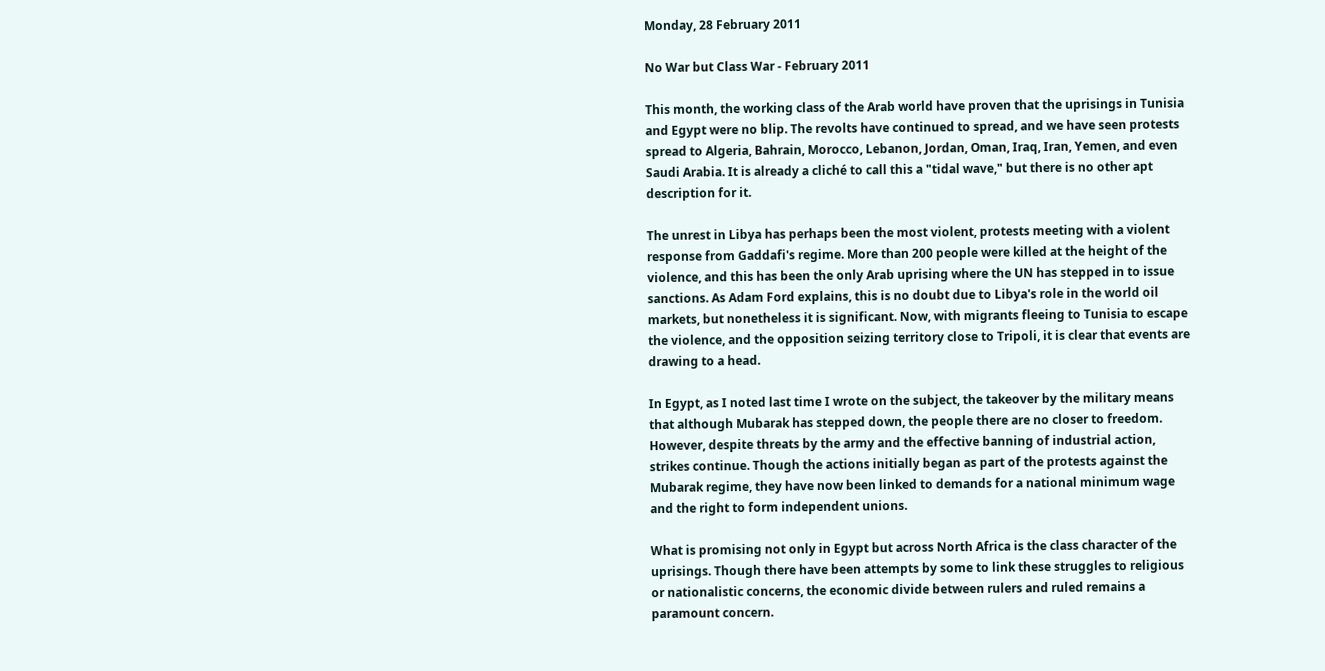Monday, 28 February 2011

No War but Class War - February 2011

This month, the working class of the Arab world have proven that the uprisings in Tunisia and Egypt were no blip. The revolts have continued to spread, and we have seen protests spread to Algeria, Bahrain, Morocco, Lebanon, Jordan, Oman, Iraq, Iran, Yemen, and even Saudi Arabia. It is already a cliché to call this a "tidal wave," but there is no other apt description for it.

The unrest in Libya has perhaps been the most violent, protests meeting with a violent response from Gaddafi's regime. More than 200 people were killed at the height of the violence, and this has been the only Arab uprising where the UN has stepped in to issue sanctions. As Adam Ford explains, this is no doubt due to Libya's role in the world oil markets, but nonetheless it is significant. Now, with migrants fleeing to Tunisia to escape the violence, and the opposition seizing territory close to Tripoli, it is clear that events are drawing to a head.

In Egypt, as I noted last time I wrote on the subject, the takeover by the military means that although Mubarak has stepped down, the people there are no closer to freedom. However, despite threats by the army and the effective banning of industrial action, strikes continue. Though the actions initially began as part of the protests against the Mubarak regime, they have now been linked to demands for a national minimum wage and the right to form independent unions.

What is promising not only in Egypt but across North Africa is the class character of the uprisings. Though there have been attempts by some to link these struggles to religious or nationalistic concerns, the economic divide between rulers and ruled remains a paramount concern.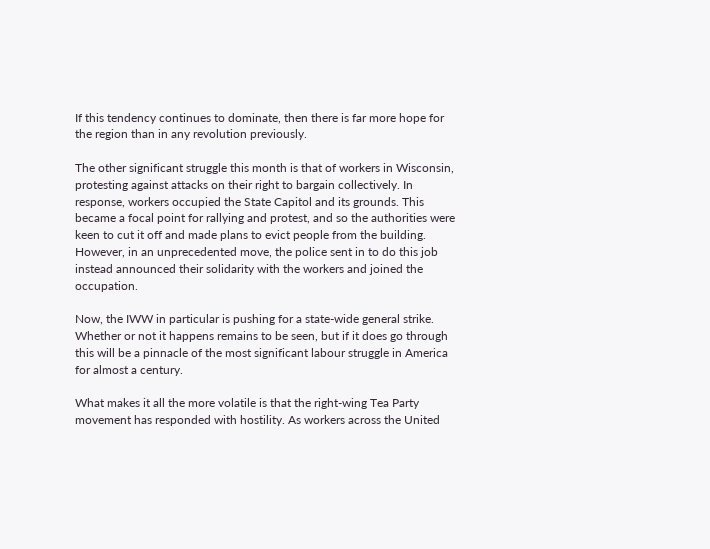If this tendency continues to dominate, then there is far more hope for the region than in any revolution previously.

The other significant struggle this month is that of workers in Wisconsin, protesting against attacks on their right to bargain collectively. In response, workers occupied the State Capitol and its grounds. This became a focal point for rallying and protest, and so the authorities were keen to cut it off and made plans to evict people from the building. However, in an unprecedented move, the police sent in to do this job instead announced their solidarity with the workers and joined the occupation.

Now, the IWW in particular is pushing for a state-wide general strike. Whether or not it happens remains to be seen, but if it does go through this will be a pinnacle of the most significant labour struggle in America for almost a century.

What makes it all the more volatile is that the right-wing Tea Party movement has responded with hostility. As workers across the United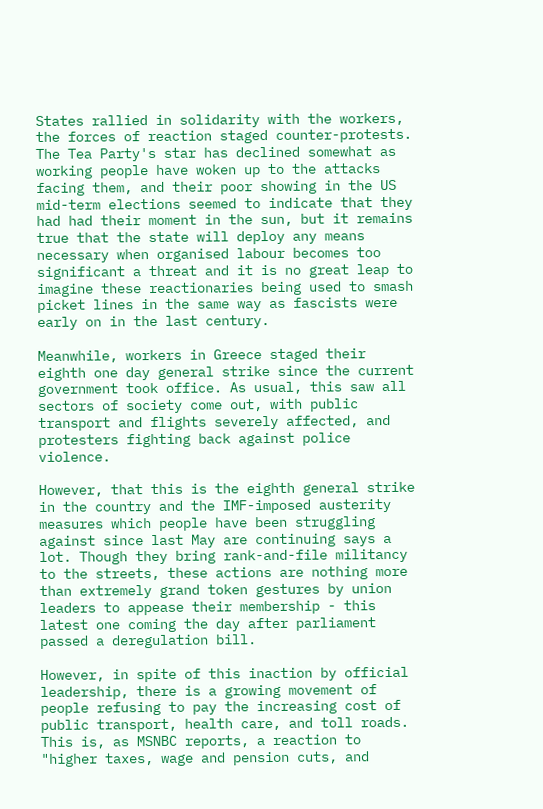States rallied in solidarity with the workers, the forces of reaction staged counter-protests. The Tea Party's star has declined somewhat as working people have woken up to the attacks facing them, and their poor showing in the US mid-term elections seemed to indicate that they had had their moment in the sun, but it remains true that the state will deploy any means necessary when organised labour becomes too significant a threat and it is no great leap to imagine these reactionaries being used to smash picket lines in the same way as fascists were early on in the last century.

Meanwhile, workers in Greece staged their eighth one day general strike since the current government took office. As usual, this saw all sectors of society come out, with public transport and flights severely affected, and protesters fighting back against police violence.

However, that this is the eighth general strike in the country and the IMF-imposed austerity measures which people have been struggling against since last May are continuing says a lot. Though they bring rank-and-file militancy to the streets, these actions are nothing more than extremely grand token gestures by union leaders to appease their membership - this latest one coming the day after parliament passed a deregulation bill.

However, in spite of this inaction by official leadership, there is a growing movement of people refusing to pay the increasing cost of public transport, health care, and toll roads. This is, as MSNBC reports, a reaction to "higher taxes, wage and pension cuts, and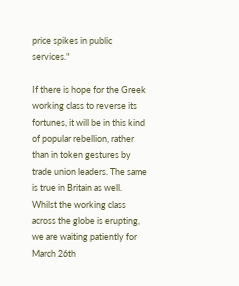price spikes in public services."

If there is hope for the Greek working class to reverse its fortunes, it will be in this kind of popular rebellion, rather than in token gestures by trade union leaders. The same is true in Britain as well. Whilst the working class across the globe is erupting, we are waiting patiently for March 26th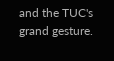and the TUC's grand gesture.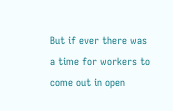But if ever there was a time for workers to come out in open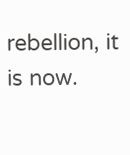rebellion, it is now.